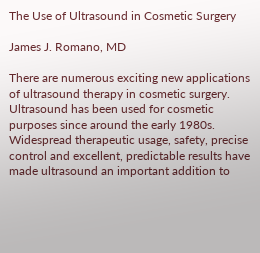The Use of Ultrasound in Cosmetic Surgery

James J. Romano, MD

There are numerous exciting new applications of ultrasound therapy in cosmetic surgery. Ultrasound has been used for cosmetic purposes since around the early 1980s. Widespread therapeutic usage, safety, precise control and excellent, predictable results have made ultrasound an important addition to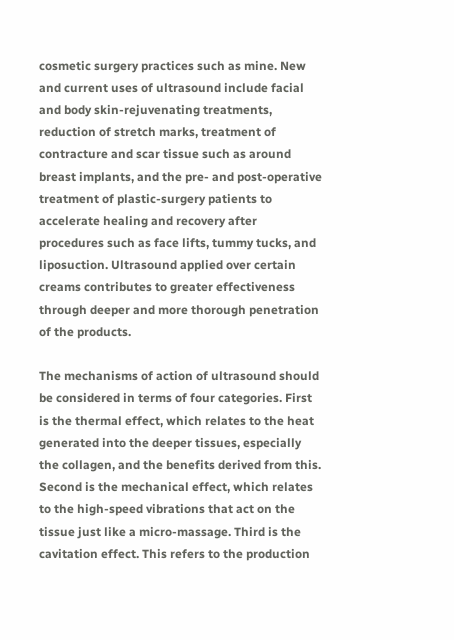cosmetic surgery practices such as mine. New and current uses of ultrasound include facial and body skin-rejuvenating treatments, reduction of stretch marks, treatment of contracture and scar tissue such as around breast implants, and the pre- and post-operative treatment of plastic-surgery patients to accelerate healing and recovery after procedures such as face lifts, tummy tucks, and liposuction. Ultrasound applied over certain creams contributes to greater effectiveness through deeper and more thorough penetration of the products.

The mechanisms of action of ultrasound should be considered in terms of four categories. First is the thermal effect, which relates to the heat generated into the deeper tissues, especially the collagen, and the benefits derived from this. Second is the mechanical effect, which relates to the high-speed vibrations that act on the tissue just like a micro-massage. Third is the cavitation effect. This refers to the production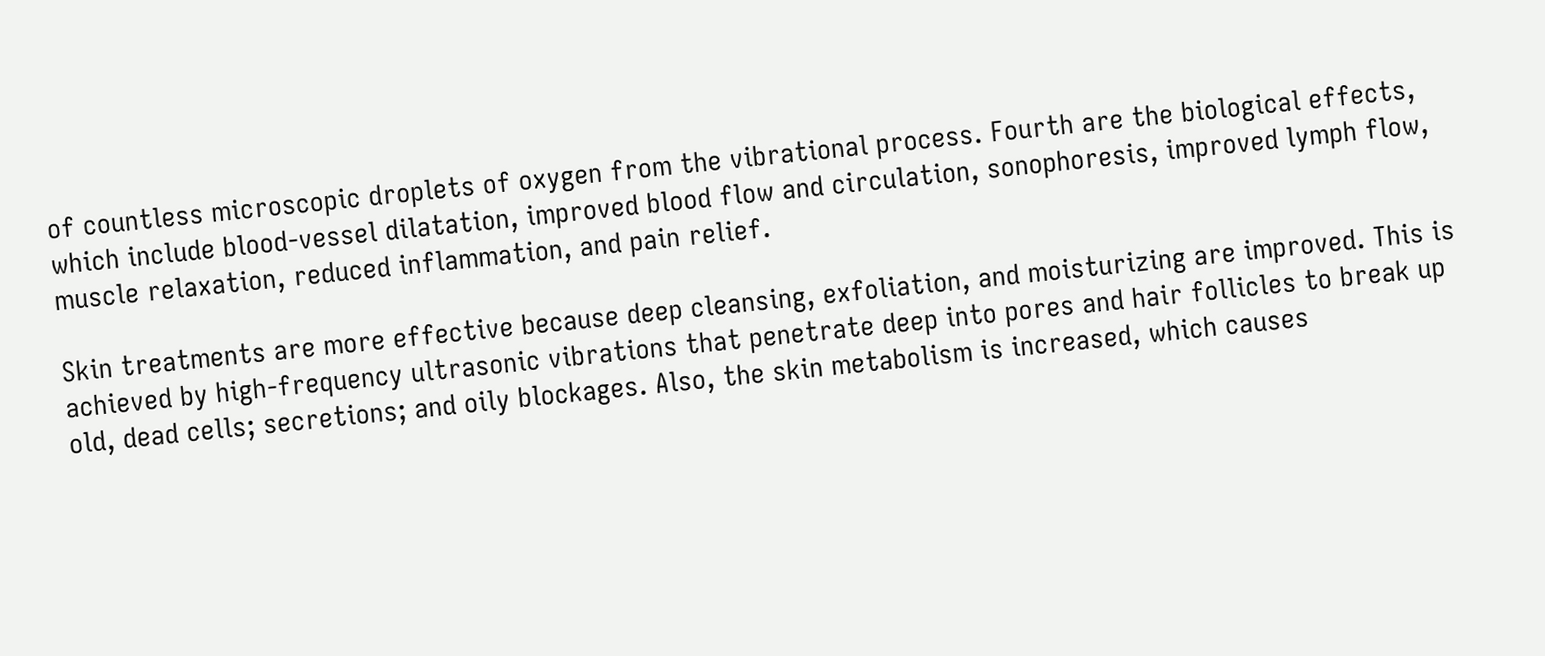of countless microscopic droplets of oxygen from the vibrational process. Fourth are the biological effects, which include blood-vessel dilatation, improved blood flow and circulation, sonophoresis, improved lymph flow, muscle relaxation, reduced inflammation, and pain relief.

Skin treatments are more effective because deep cleansing, exfoliation, and moisturizing are improved. This is achieved by high-frequency ultrasonic vibrations that penetrate deep into pores and hair follicles to break up old, dead cells; secretions; and oily blockages. Also, the skin metabolism is increased, which causes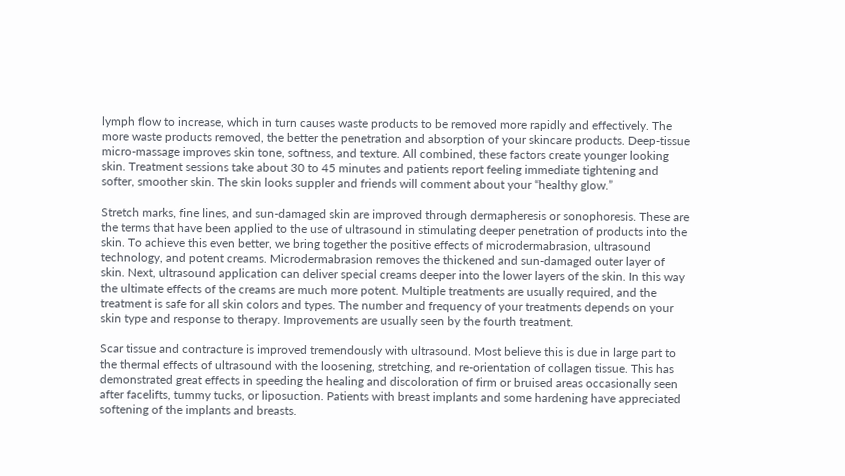lymph flow to increase, which in turn causes waste products to be removed more rapidly and effectively. The more waste products removed, the better the penetration and absorption of your skincare products. Deep-tissue micro-massage improves skin tone, softness, and texture. All combined, these factors create younger looking skin. Treatment sessions take about 30 to 45 minutes and patients report feeling immediate tightening and softer, smoother skin. The skin looks suppler and friends will comment about your “healthy glow.”

Stretch marks, fine lines, and sun-damaged skin are improved through dermapheresis or sonophoresis. These are the terms that have been applied to the use of ultrasound in stimulating deeper penetration of products into the skin. To achieve this even better, we bring together the positive effects of microdermabrasion, ultrasound technology, and potent creams. Microdermabrasion removes the thickened and sun-damaged outer layer of skin. Next, ultrasound application can deliver special creams deeper into the lower layers of the skin. In this way the ultimate effects of the creams are much more potent. Multiple treatments are usually required, and the treatment is safe for all skin colors and types. The number and frequency of your treatments depends on your skin type and response to therapy. Improvements are usually seen by the fourth treatment.

Scar tissue and contracture is improved tremendously with ultrasound. Most believe this is due in large part to the thermal effects of ultrasound with the loosening, stretching, and re-orientation of collagen tissue. This has demonstrated great effects in speeding the healing and discoloration of firm or bruised areas occasionally seen after facelifts, tummy tucks, or liposuction. Patients with breast implants and some hardening have appreciated softening of the implants and breasts.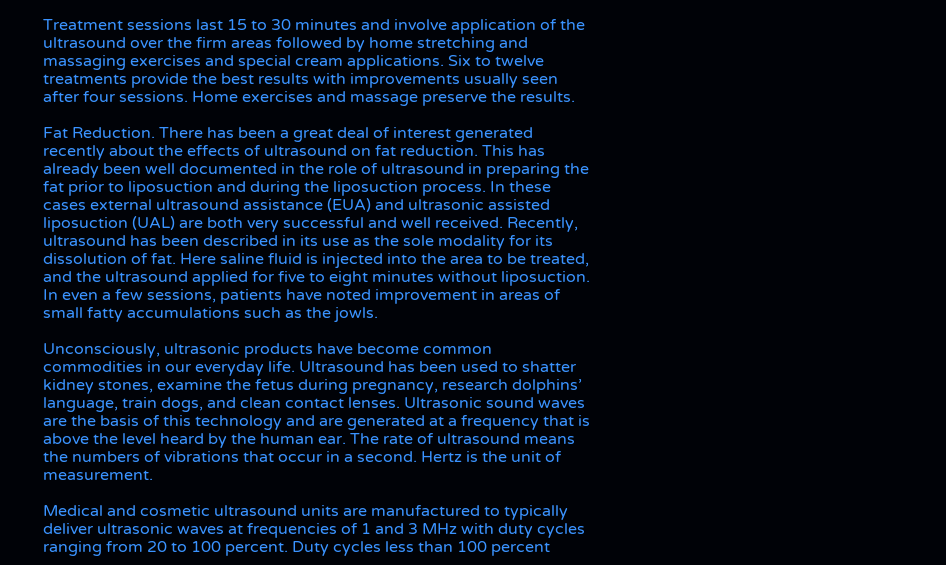Treatment sessions last 15 to 30 minutes and involve application of the ultrasound over the firm areas followed by home stretching and massaging exercises and special cream applications. Six to twelve treatments provide the best results with improvements usually seen after four sessions. Home exercises and massage preserve the results.

Fat Reduction. There has been a great deal of interest generated recently about the effects of ultrasound on fat reduction. This has already been well documented in the role of ultrasound in preparing the fat prior to liposuction and during the liposuction process. In these cases external ultrasound assistance (EUA) and ultrasonic assisted liposuction (UAL) are both very successful and well received. Recently, ultrasound has been described in its use as the sole modality for its dissolution of fat. Here saline fluid is injected into the area to be treated, and the ultrasound applied for five to eight minutes without liposuction. In even a few sessions, patients have noted improvement in areas of small fatty accumulations such as the jowls.

Unconsciously, ultrasonic products have become common commodities in our everyday life. Ultrasound has been used to shatter kidney stones, examine the fetus during pregnancy, research dolphins’ language, train dogs, and clean contact lenses. Ultrasonic sound waves are the basis of this technology and are generated at a frequency that is above the level heard by the human ear. The rate of ultrasound means the numbers of vibrations that occur in a second. Hertz is the unit of measurement.

Medical and cosmetic ultrasound units are manufactured to typically deliver ultrasonic waves at frequencies of 1 and 3 MHz with duty cycles ranging from 20 to 100 percent. Duty cycles less than 100 percent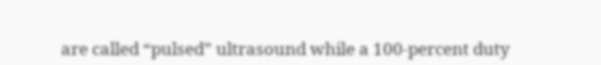are called “pulsed” ultrasound while a 100-percent duty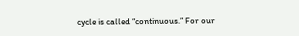cycle is called “continuous.” For our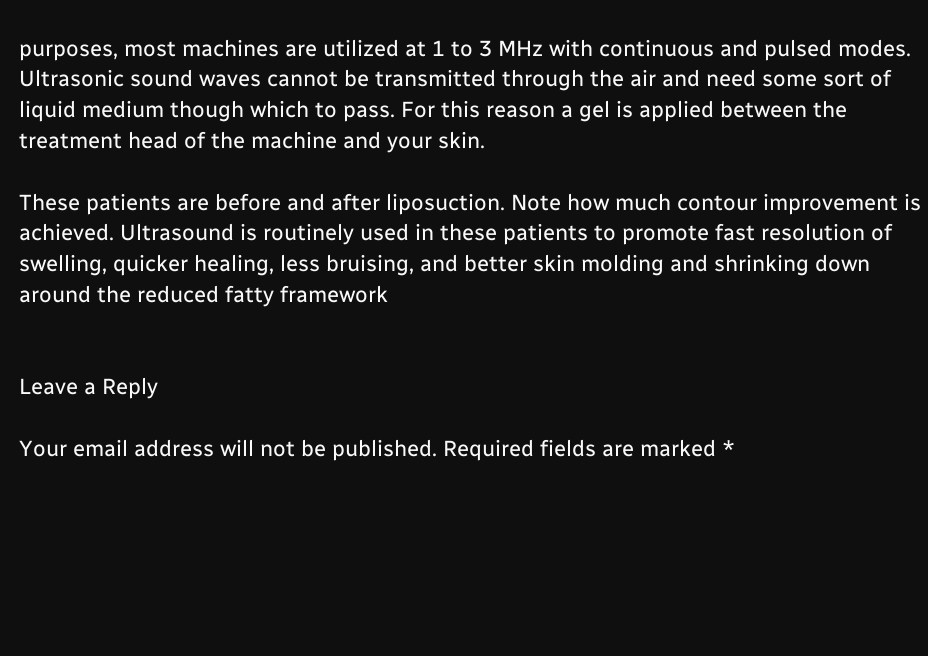purposes, most machines are utilized at 1 to 3 MHz with continuous and pulsed modes. Ultrasonic sound waves cannot be transmitted through the air and need some sort of liquid medium though which to pass. For this reason a gel is applied between the treatment head of the machine and your skin.

These patients are before and after liposuction. Note how much contour improvement is achieved. Ultrasound is routinely used in these patients to promote fast resolution of swelling, quicker healing, less bruising, and better skin molding and shrinking down around the reduced fatty framework


Leave a Reply

Your email address will not be published. Required fields are marked *